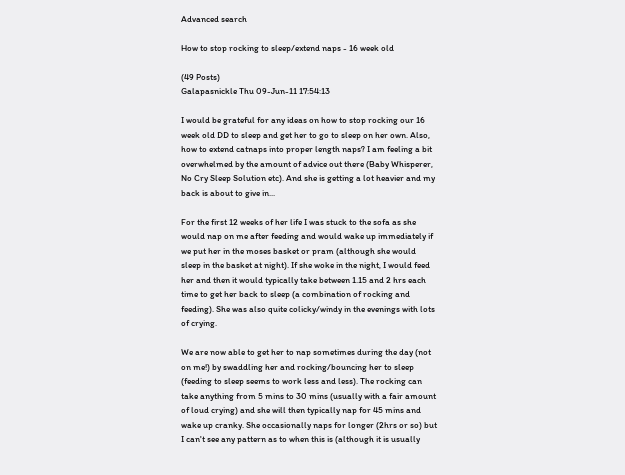Advanced search

How to stop rocking to sleep/extend naps - 16 week old

(49 Posts)
Galapasnickle Thu 09-Jun-11 17:54:13

I would be grateful for any ideas on how to stop rocking our 16 week old DD to sleep and get her to go to sleep on her own. Also, how to extend catnaps into proper length naps? I am feeling a bit overwhelmed by the amount of advice out there (Baby Whisperer, No Cry Sleep Solution etc). And she is getting a lot heavier and my back is about to give in...

For the first 12 weeks of her life I was stuck to the sofa as she would nap on me after feeding and would wake up immediately if we put her in the moses basket or pram (although she would sleep in the basket at night). If she woke in the night, I would feed her and then it would typically take between 1.15 and 2 hrs each time to get her back to sleep (a combination of rocking and feeding). She was also quite colicky/windy in the evenings with lots of crying.

We are now able to get her to nap sometimes during the day (not on me!) by swaddling her and rocking/bouncing her to sleep (feeding to sleep seems to work less and less). The rocking can take anything from 5 mins to 30 mins (usually with a fair amount of loud crying) and she will then typically nap for 45 mins and wake up cranky. She occasionally naps for longer (2hrs or so) but I can't see any pattern as to when this is (although it is usually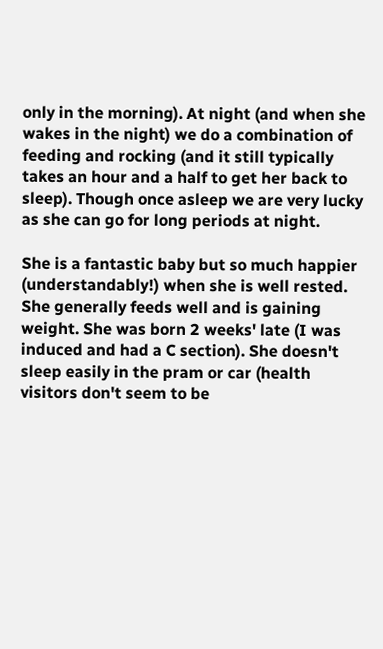only in the morning). At night (and when she wakes in the night) we do a combination of feeding and rocking (and it still typically takes an hour and a half to get her back to sleep). Though once asleep we are very lucky as she can go for long periods at night.

She is a fantastic baby but so much happier (understandably!) when she is well rested. She generally feeds well and is gaining weight. She was born 2 weeks' late (I was induced and had a C section). She doesn't sleep easily in the pram or car (health visitors don't seem to be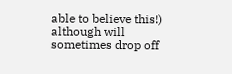able to believe this!) although will sometimes drop off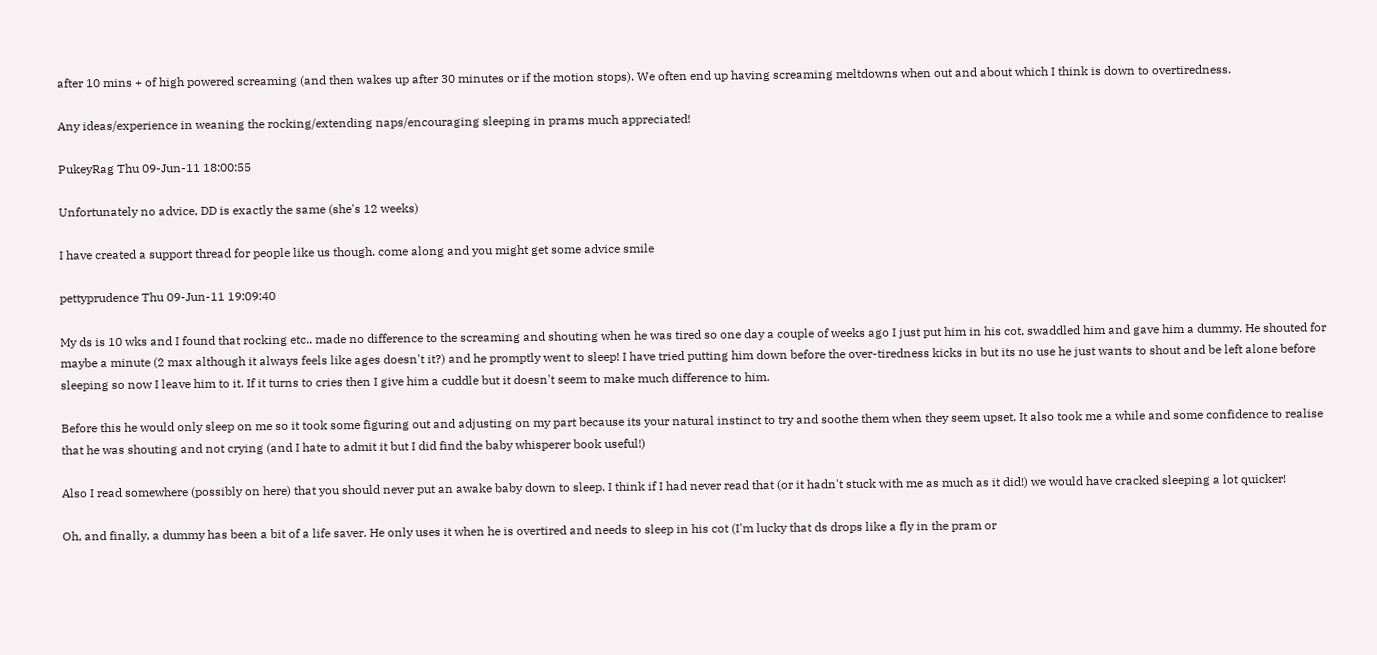after 10 mins + of high powered screaming (and then wakes up after 30 minutes or if the motion stops). We often end up having screaming meltdowns when out and about which I think is down to overtiredness.

Any ideas/experience in weaning the rocking/extending naps/encouraging sleeping in prams much appreciated!

PukeyRag Thu 09-Jun-11 18:00:55

Unfortunately no advice, DD is exactly the same (she's 12 weeks)

I have created a support thread for people like us though. come along and you might get some advice smile

pettyprudence Thu 09-Jun-11 19:09:40

My ds is 10 wks and I found that rocking etc.. made no difference to the screaming and shouting when he was tired so one day a couple of weeks ago I just put him in his cot, swaddled him and gave him a dummy. He shouted for maybe a minute (2 max although it always feels like ages doesn't it?) and he promptly went to sleep! I have tried putting him down before the over-tiredness kicks in but its no use he just wants to shout and be left alone before sleeping so now I leave him to it. If it turns to cries then I give him a cuddle but it doesn't seem to make much difference to him.

Before this he would only sleep on me so it took some figuring out and adjusting on my part because its your natural instinct to try and soothe them when they seem upset. It also took me a while and some confidence to realise that he was shouting and not crying (and I hate to admit it but I did find the baby whisperer book useful!)

Also I read somewhere (possibly on here) that you should never put an awake baby down to sleep. I think if I had never read that (or it hadn't stuck with me as much as it did!) we would have cracked sleeping a lot quicker!

Oh, and finally, a dummy has been a bit of a life saver. He only uses it when he is overtired and needs to sleep in his cot (I'm lucky that ds drops like a fly in the pram or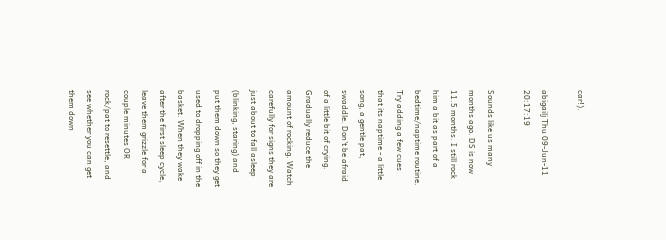car!).

abigailj Thu 09-Jun-11 20:17:19

Sounds like us many months ago. DS is now 11.5 months. I still rock him a bit as part of a bedtime/naptime routine. Try adding a few cues that its naptime - a little song, a gentle pat, swaddle. Don't be afraid of a little bit of crying. Gradually reduce the amount of rocking. Watch carefully for signs they are just about to fall asleep (blinking, staring) and put them down so they get used to dropping off in the basket. When they wake after the first sleep cycle, leave them grizzle for a couple minutes OR rock/pat to resettle, and see whether you can get them down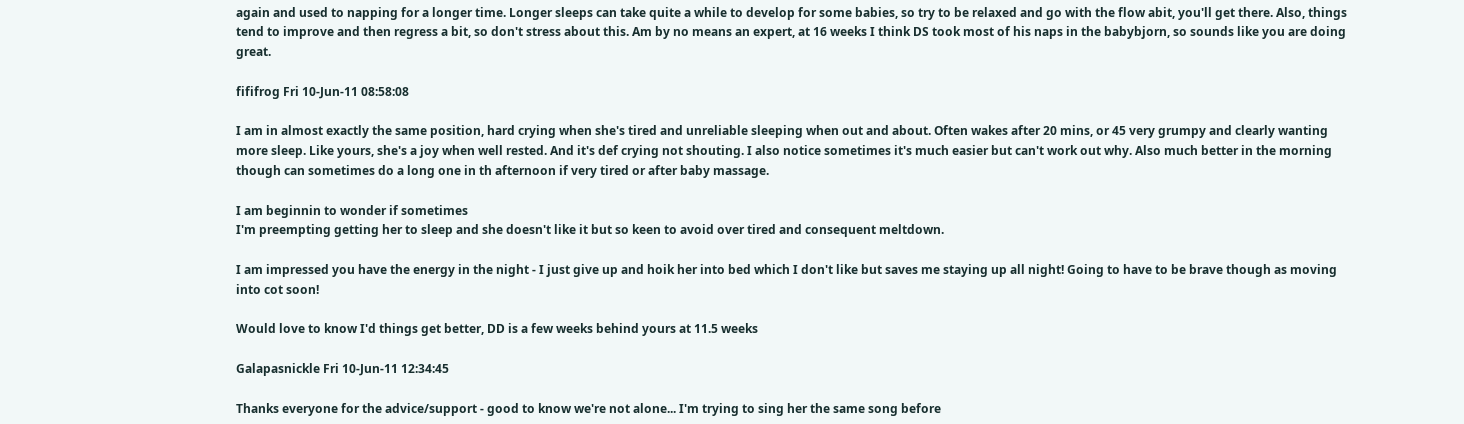again and used to napping for a longer time. Longer sleeps can take quite a while to develop for some babies, so try to be relaxed and go with the flow abit, you'll get there. Also, things tend to improve and then regress a bit, so don't stress about this. Am by no means an expert, at 16 weeks I think DS took most of his naps in the babybjorn, so sounds like you are doing great.

fififrog Fri 10-Jun-11 08:58:08

I am in almost exactly the same position, hard crying when she's tired and unreliable sleeping when out and about. Often wakes after 20 mins, or 45 very grumpy and clearly wanting more sleep. Like yours, she's a joy when well rested. And it's def crying not shouting. I also notice sometimes it's much easier but can't work out why. Also much better in the morning though can sometimes do a long one in th afternoon if very tired or after baby massage.

I am beginnin to wonder if sometimes
I'm preempting getting her to sleep and she doesn't like it but so keen to avoid over tired and consequent meltdown.

I am impressed you have the energy in the night - I just give up and hoik her into bed which I don't like but saves me staying up all night! Going to have to be brave though as moving into cot soon!

Would love to know I'd things get better, DD is a few weeks behind yours at 11.5 weeks

Galapasnickle Fri 10-Jun-11 12:34:45

Thanks everyone for the advice/support - good to know we're not alone... I'm trying to sing her the same song before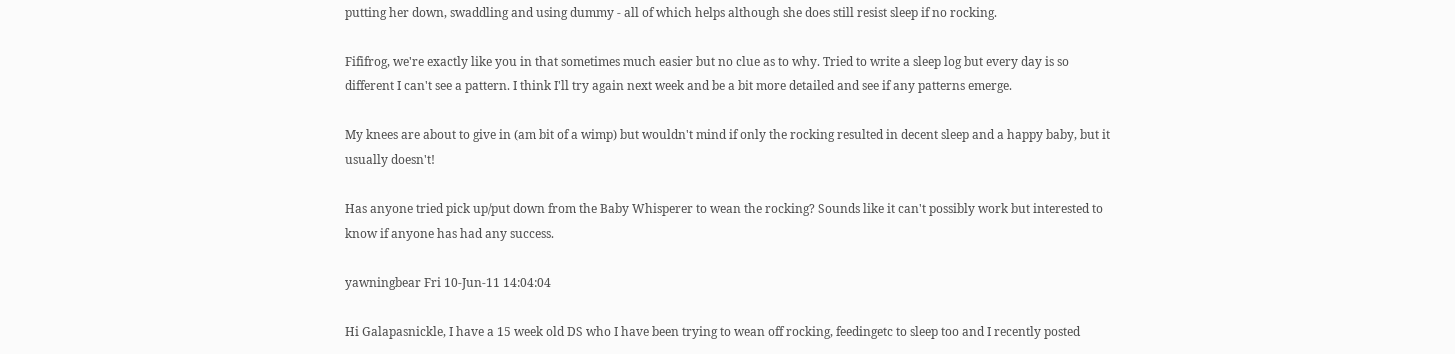putting her down, swaddling and using dummy - all of which helps although she does still resist sleep if no rocking.

Fififrog, we're exactly like you in that sometimes much easier but no clue as to why. Tried to write a sleep log but every day is so different I can't see a pattern. I think I'll try again next week and be a bit more detailed and see if any patterns emerge.

My knees are about to give in (am bit of a wimp) but wouldn't mind if only the rocking resulted in decent sleep and a happy baby, but it usually doesn't!

Has anyone tried pick up/put down from the Baby Whisperer to wean the rocking? Sounds like it can't possibly work but interested to know if anyone has had any success.

yawningbear Fri 10-Jun-11 14:04:04

Hi Galapasnickle, I have a 15 week old DS who I have been trying to wean off rocking, feedingetc to sleep too and I recently posted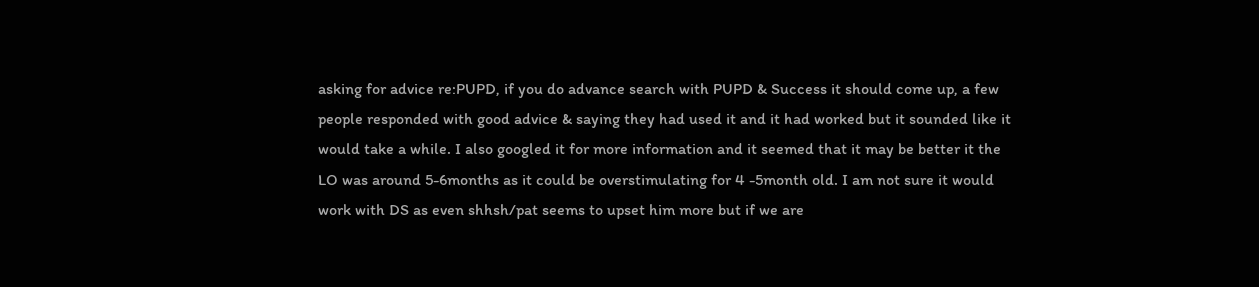asking for advice re:PUPD, if you do advance search with PUPD & Success it should come up, a few people responded with good advice & saying they had used it and it had worked but it sounded like it would take a while. I also googled it for more information and it seemed that it may be better it the LO was around 5-6months as it could be overstimulating for 4 -5month old. I am not sure it would work with DS as even shhsh/pat seems to upset him more but if we are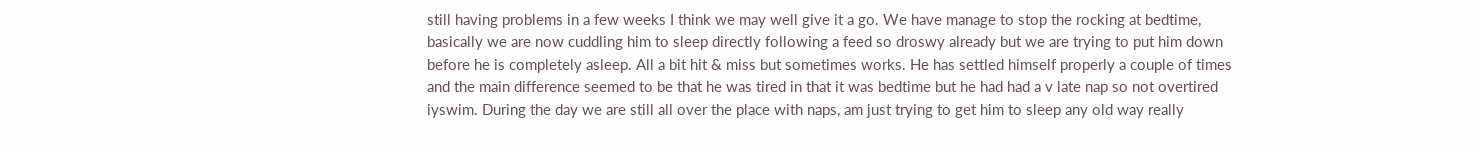still having problems in a few weeks I think we may well give it a go. We have manage to stop the rocking at bedtime, basically we are now cuddling him to sleep directly following a feed so droswy already but we are trying to put him down before he is completely asleep. All a bit hit & miss but sometimes works. He has settled himself properly a couple of times and the main difference seemed to be that he was tired in that it was bedtime but he had had a v late nap so not overtired iyswim. During the day we are still all over the place with naps, am just trying to get him to sleep any old way really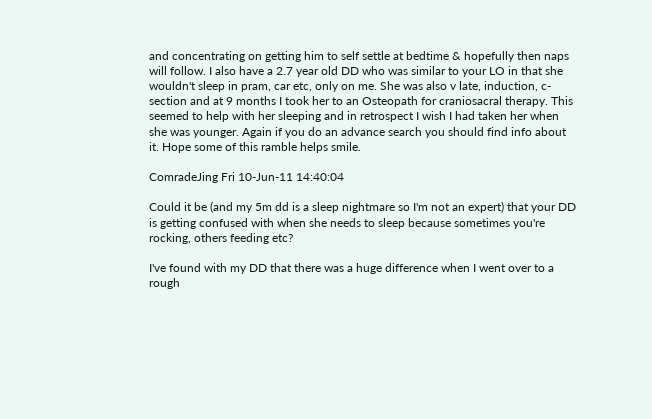and concentrating on getting him to self settle at bedtime & hopefully then naps will follow. I also have a 2.7 year old DD who was similar to your LO in that she wouldn't sleep in pram, car etc, only on me. She was also v late, induction, c-section and at 9 months I took her to an Osteopath for craniosacral therapy. This seemed to help with her sleeping and in retrospect I wish I had taken her when she was younger. Again if you do an advance search you should find info about it. Hope some of this ramble helps smile.

ComradeJing Fri 10-Jun-11 14:40:04

Could it be (and my 5m dd is a sleep nightmare so I'm not an expert) that your DD is getting confused with when she needs to sleep because sometimes you're rocking, others feeding etc?

I've found with my DD that there was a huge difference when I went over to a rough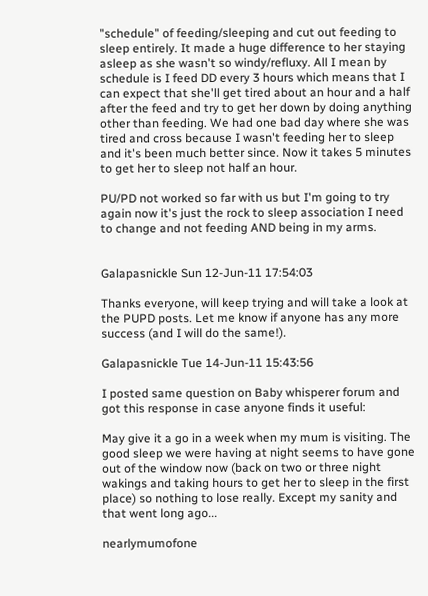"schedule" of feeding/sleeping and cut out feeding to sleep entirely. It made a huge difference to her staying asleep as she wasn't so windy/refluxy. All I mean by schedule is I feed DD every 3 hours which means that I can expect that she'll get tired about an hour and a half after the feed and try to get her down by doing anything other than feeding. We had one bad day where she was tired and cross because I wasn't feeding her to sleep and it's been much better since. Now it takes 5 minutes to get her to sleep not half an hour.

PU/PD not worked so far with us but I'm going to try again now it's just the rock to sleep association I need to change and not feeding AND being in my arms.


Galapasnickle Sun 12-Jun-11 17:54:03

Thanks everyone, will keep trying and will take a look at the PUPD posts. Let me know if anyone has any more success (and I will do the same!).

Galapasnickle Tue 14-Jun-11 15:43:56

I posted same question on Baby whisperer forum and got this response in case anyone finds it useful:

May give it a go in a week when my mum is visiting. The good sleep we were having at night seems to have gone out of the window now (back on two or three night wakings and taking hours to get her to sleep in the first place) so nothing to lose really. Except my sanity and that went long ago...

nearlymumofone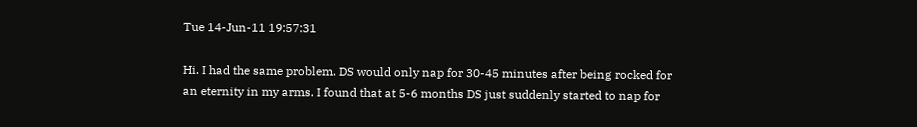Tue 14-Jun-11 19:57:31

Hi. I had the same problem. DS would only nap for 30-45 minutes after being rocked for an eternity in my arms. I found that at 5-6 months DS just suddenly started to nap for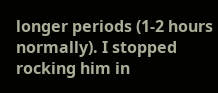longer periods (1-2 hours normally). I stopped rocking him in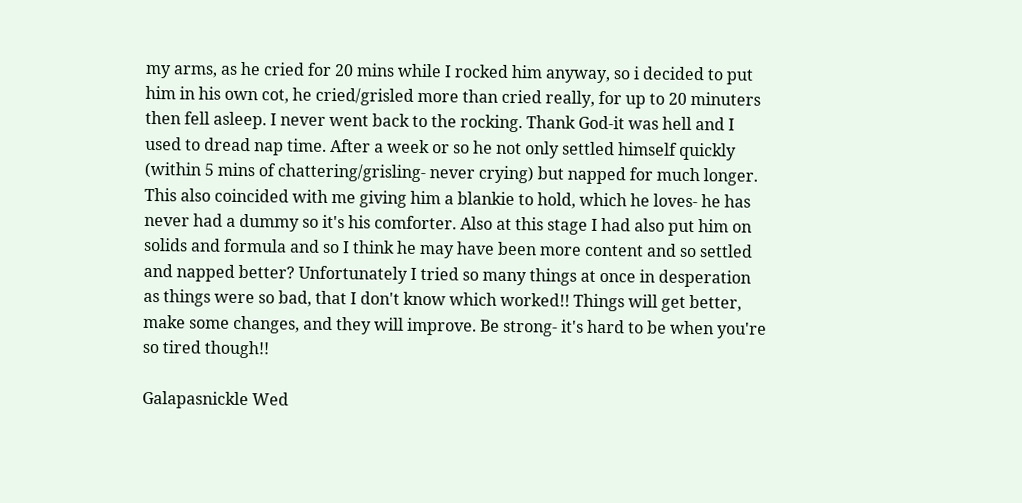my arms, as he cried for 20 mins while I rocked him anyway, so i decided to put him in his own cot, he cried/grisled more than cried really, for up to 20 minuters then fell asleep. I never went back to the rocking. Thank God-it was hell and I used to dread nap time. After a week or so he not only settled himself quickly (within 5 mins of chattering/grisling- never crying) but napped for much longer. This also coincided with me giving him a blankie to hold, which he loves- he has never had a dummy so it's his comforter. Also at this stage I had also put him on solids and formula and so I think he may have been more content and so settled and napped better? Unfortunately I tried so many things at once in desperation as things were so bad, that I don't know which worked!! Things will get better, make some changes, and they will improve. Be strong- it's hard to be when you're so tired though!!

Galapasnickle Wed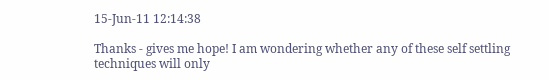15-Jun-11 12:14:38

Thanks - gives me hope! I am wondering whether any of these self settling techniques will only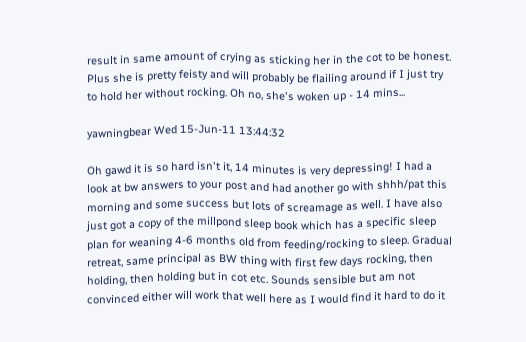result in same amount of crying as sticking her in the cot to be honest. Plus she is pretty feisty and will probably be flailing around if I just try to hold her without rocking. Oh no, she's woken up - 14 mins...

yawningbear Wed 15-Jun-11 13:44:32

Oh gawd it is so hard isn't it, 14 minutes is very depressing! I had a look at bw answers to your post and had another go with shhh/pat this morning and some success but lots of screamage as well. I have also just got a copy of the millpond sleep book which has a specific sleep plan for weaning 4-6 months old from feeding/rocking to sleep. Gradual retreat, same principal as BW thing with first few days rocking, then holding, then holding but in cot etc. Sounds sensible but am not convinced either will work that well here as I would find it hard to do it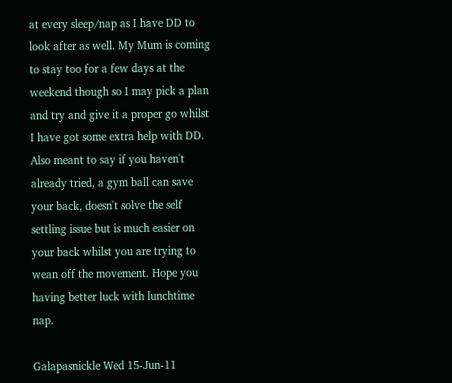at every sleep/nap as I have DD to look after as well. My Mum is coming to stay too for a few days at the weekend though so I may pick a plan and try and give it a proper go whilst I have got some extra help with DD. Also meant to say if you haven't already tried, a gym ball can save your back, doesn't solve the self settling issue but is much easier on your back whilst you are trying to wean off the movement. Hope you having better luck with lunchtime nap.

Galapasnickle Wed 15-Jun-11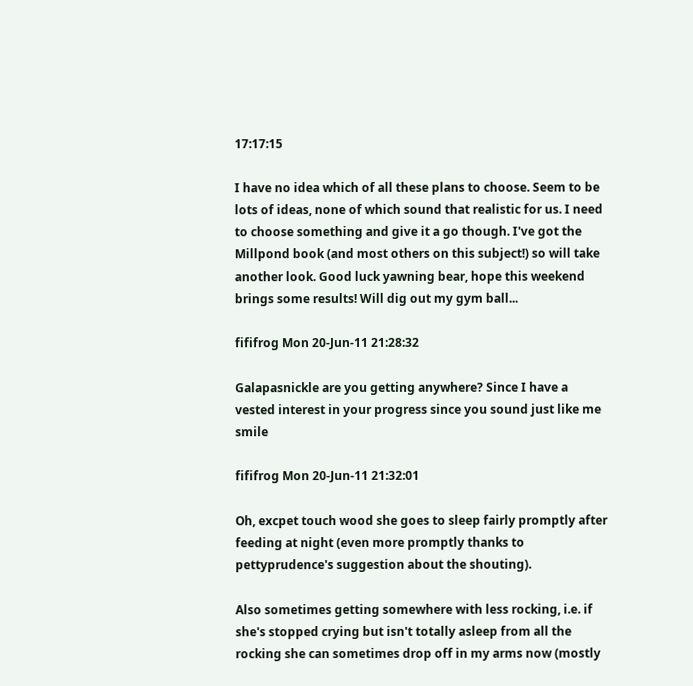17:17:15

I have no idea which of all these plans to choose. Seem to be lots of ideas, none of which sound that realistic for us. I need to choose something and give it a go though. I've got the Millpond book (and most others on this subject!) so will take another look. Good luck yawning bear, hope this weekend brings some results! Will dig out my gym ball...

fififrog Mon 20-Jun-11 21:28:32

Galapasnickle are you getting anywhere? Since I have a vested interest in your progress since you sound just like me smile

fififrog Mon 20-Jun-11 21:32:01

Oh, excpet touch wood she goes to sleep fairly promptly after feeding at night (even more promptly thanks to pettyprudence's suggestion about the shouting).

Also sometimes getting somewhere with less rocking, i.e. if she's stopped crying but isn't totally asleep from all the rocking she can sometimes drop off in my arms now (mostly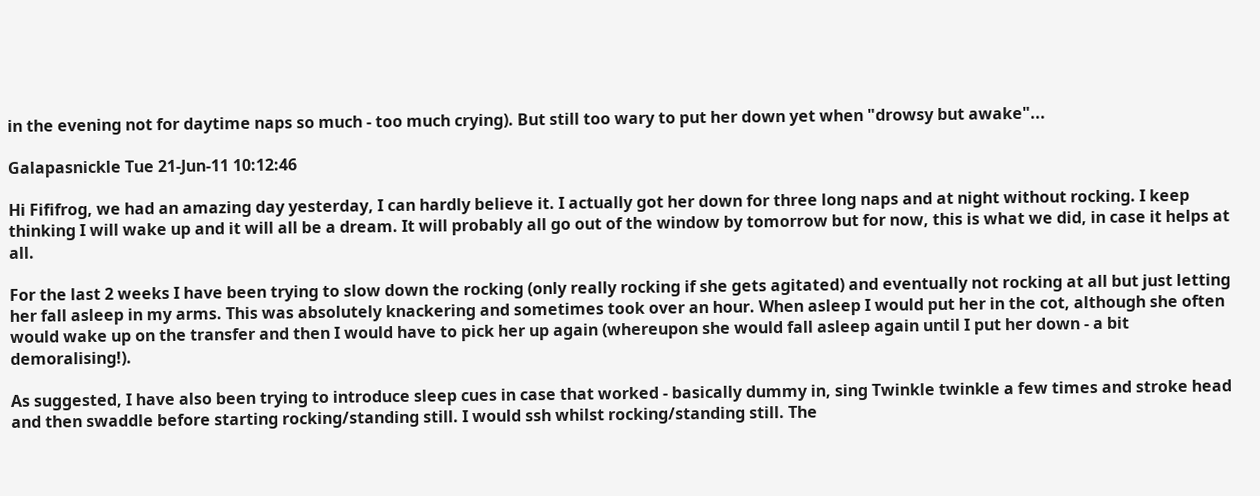in the evening not for daytime naps so much - too much crying). But still too wary to put her down yet when "drowsy but awake"...

Galapasnickle Tue 21-Jun-11 10:12:46

Hi Fififrog, we had an amazing day yesterday, I can hardly believe it. I actually got her down for three long naps and at night without rocking. I keep thinking I will wake up and it will all be a dream. It will probably all go out of the window by tomorrow but for now, this is what we did, in case it helps at all.

For the last 2 weeks I have been trying to slow down the rocking (only really rocking if she gets agitated) and eventually not rocking at all but just letting her fall asleep in my arms. This was absolutely knackering and sometimes took over an hour. When asleep I would put her in the cot, although she often would wake up on the transfer and then I would have to pick her up again (whereupon she would fall asleep again until I put her down - a bit demoralising!).

As suggested, I have also been trying to introduce sleep cues in case that worked - basically dummy in, sing Twinkle twinkle a few times and stroke head and then swaddle before starting rocking/standing still. I would ssh whilst rocking/standing still. The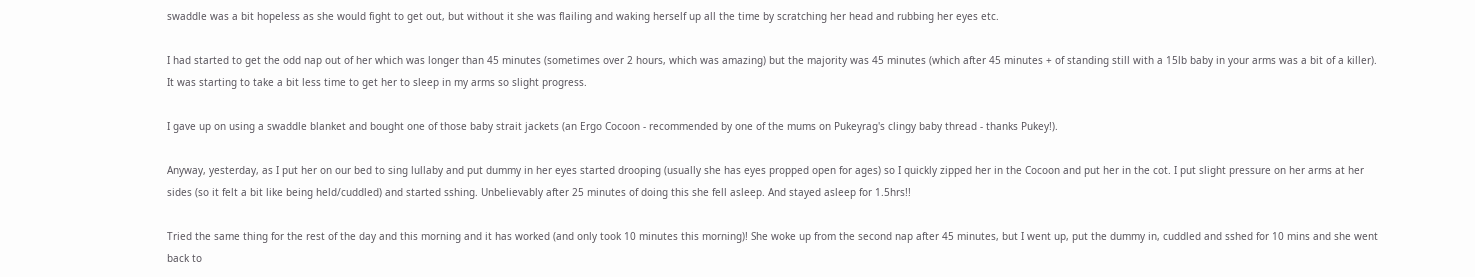swaddle was a bit hopeless as she would fight to get out, but without it she was flailing and waking herself up all the time by scratching her head and rubbing her eyes etc.

I had started to get the odd nap out of her which was longer than 45 minutes (sometimes over 2 hours, which was amazing) but the majority was 45 minutes (which after 45 minutes + of standing still with a 15lb baby in your arms was a bit of a killer). It was starting to take a bit less time to get her to sleep in my arms so slight progress.

I gave up on using a swaddle blanket and bought one of those baby strait jackets (an Ergo Cocoon - recommended by one of the mums on Pukeyrag's clingy baby thread - thanks Pukey!).

Anyway, yesterday, as I put her on our bed to sing lullaby and put dummy in her eyes started drooping (usually she has eyes propped open for ages) so I quickly zipped her in the Cocoon and put her in the cot. I put slight pressure on her arms at her sides (so it felt a bit like being held/cuddled) and started sshing. Unbelievably after 25 minutes of doing this she fell asleep. And stayed asleep for 1.5hrs!!

Tried the same thing for the rest of the day and this morning and it has worked (and only took 10 minutes this morning)! She woke up from the second nap after 45 minutes, but I went up, put the dummy in, cuddled and sshed for 10 mins and she went back to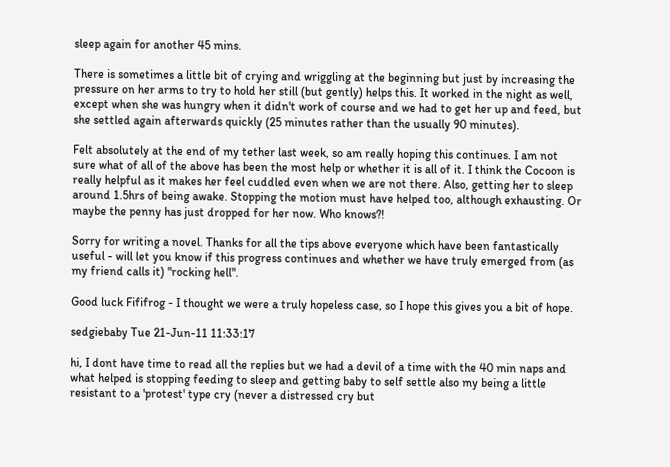sleep again for another 45 mins.

There is sometimes a little bit of crying and wriggling at the beginning but just by increasing the pressure on her arms to try to hold her still (but gently) helps this. It worked in the night as well, except when she was hungry when it didn't work of course and we had to get her up and feed, but she settled again afterwards quickly (25 minutes rather than the usually 90 minutes).

Felt absolutely at the end of my tether last week, so am really hoping this continues. I am not sure what of all of the above has been the most help or whether it is all of it. I think the Cocoon is really helpful as it makes her feel cuddled even when we are not there. Also, getting her to sleep around 1.5hrs of being awake. Stopping the motion must have helped too, although exhausting. Or maybe the penny has just dropped for her now. Who knows?!

Sorry for writing a novel. Thanks for all the tips above everyone which have been fantastically useful - will let you know if this progress continues and whether we have truly emerged from (as my friend calls it) "rocking hell".

Good luck Fififrog - I thought we were a truly hopeless case, so I hope this gives you a bit of hope.

sedgiebaby Tue 21-Jun-11 11:33:17

hi, I dont have time to read all the replies but we had a devil of a time with the 40 min naps and what helped is stopping feeding to sleep and getting baby to self settle also my being a little resistant to a 'protest' type cry (never a distressed cry but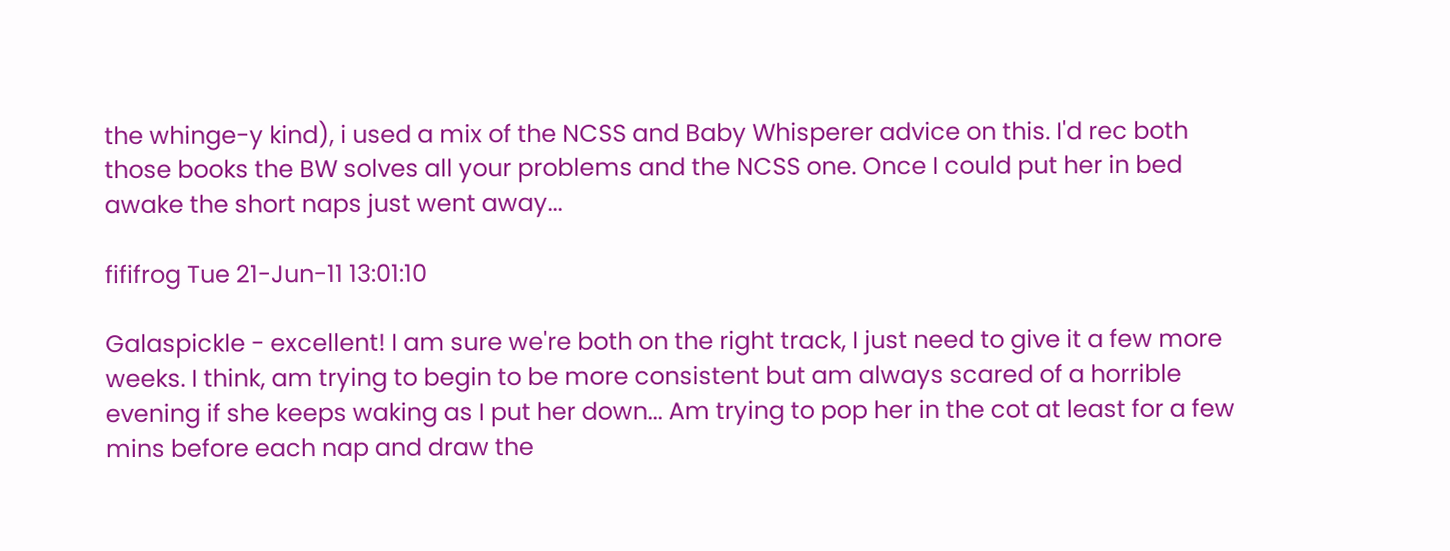the whinge-y kind), i used a mix of the NCSS and Baby Whisperer advice on this. I'd rec both those books the BW solves all your problems and the NCSS one. Once I could put her in bed awake the short naps just went away...

fififrog Tue 21-Jun-11 13:01:10

Galaspickle - excellent! I am sure we're both on the right track, I just need to give it a few more weeks. I think, am trying to begin to be more consistent but am always scared of a horrible evening if she keeps waking as I put her down... Am trying to pop her in the cot at least for a few mins before each nap and draw the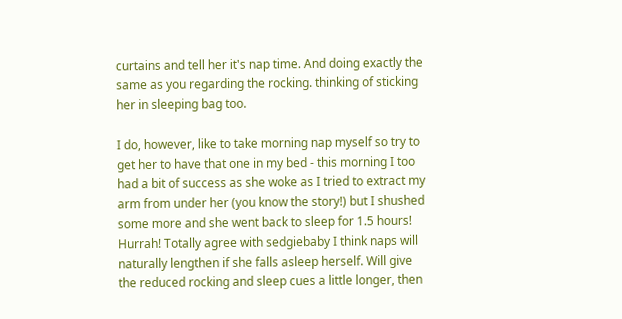curtains and tell her it's nap time. And doing exactly the same as you regarding the rocking. thinking of sticking her in sleeping bag too.

I do, however, like to take morning nap myself so try to get her to have that one in my bed - this morning I too had a bit of success as she woke as I tried to extract my arm from under her (you know the story!) but I shushed some more and she went back to sleep for 1.5 hours! Hurrah! Totally agree with sedgiebaby I think naps will naturally lengthen if she falls asleep herself. Will give the reduced rocking and sleep cues a little longer, then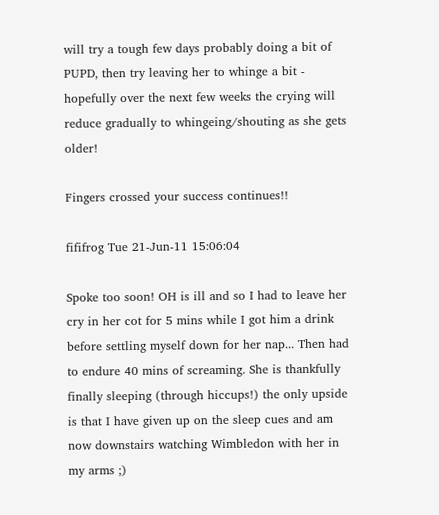will try a tough few days probably doing a bit of PUPD, then try leaving her to whinge a bit - hopefully over the next few weeks the crying will reduce gradually to whingeing/shouting as she gets older!

Fingers crossed your success continues!!

fififrog Tue 21-Jun-11 15:06:04

Spoke too soon! OH is ill and so I had to leave her cry in her cot for 5 mins while I got him a drink before settling myself down for her nap... Then had to endure 40 mins of screaming. She is thankfully finally sleeping (through hiccups!) the only upside is that I have given up on the sleep cues and am now downstairs watching Wimbledon with her in my arms ;)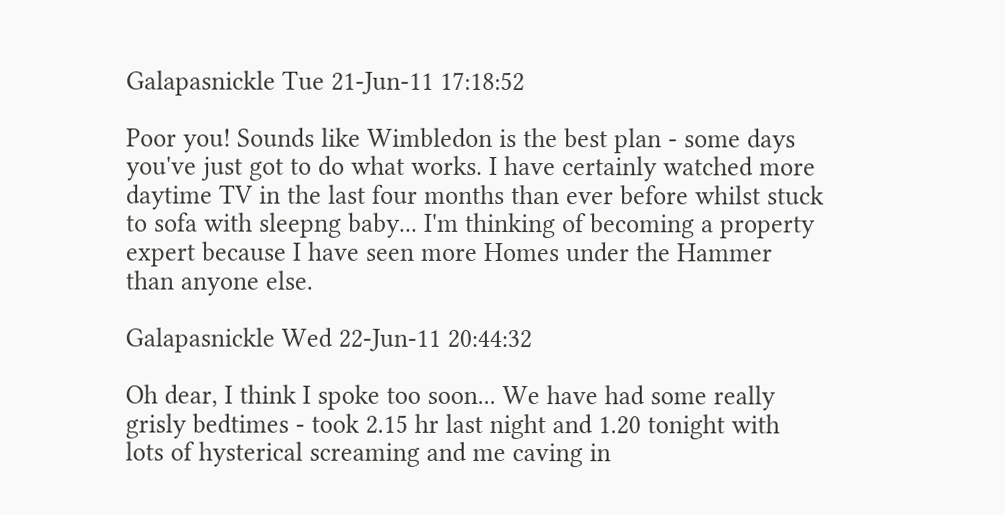Galapasnickle Tue 21-Jun-11 17:18:52

Poor you! Sounds like Wimbledon is the best plan - some days you've just got to do what works. I have certainly watched more daytime TV in the last four months than ever before whilst stuck to sofa with sleepng baby... I'm thinking of becoming a property expert because I have seen more Homes under the Hammer than anyone else.

Galapasnickle Wed 22-Jun-11 20:44:32

Oh dear, I think I spoke too soon... We have had some really grisly bedtimes - took 2.15 hr last night and 1.20 tonight with lots of hysterical screaming and me caving in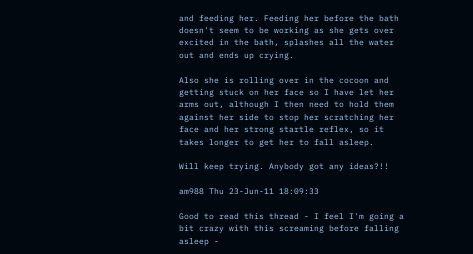and feeding her. Feeding her before the bath doesn't seem to be working as she gets over excited in the bath, splashes all the water out and ends up crying.

Also she is rolling over in the cocoon and getting stuck on her face so I have let her arms out, although I then need to hold them against her side to stop her scratching her face and her strong startle reflex, so it takes longer to get her to fall asleep.

Will keep trying. Anybody got any ideas?!!

am988 Thu 23-Jun-11 18:09:33

Good to read this thread - I feel I'm going a bit crazy with this screaming before falling asleep -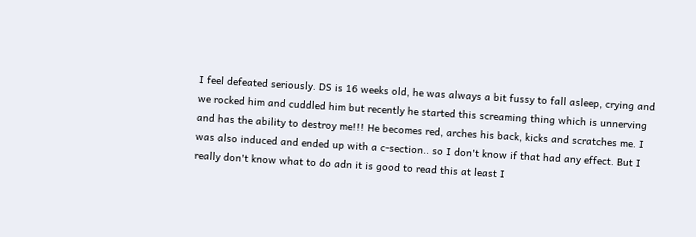I feel defeated seriously. DS is 16 weeks old, he was always a bit fussy to fall asleep, crying and we rocked him and cuddled him but recently he started this screaming thing which is unnerving and has the ability to destroy me!!! He becomes red, arches his back, kicks and scratches me. I was also induced and ended up with a c-section.. so I don't know if that had any effect. But I really don't know what to do adn it is good to read this at least I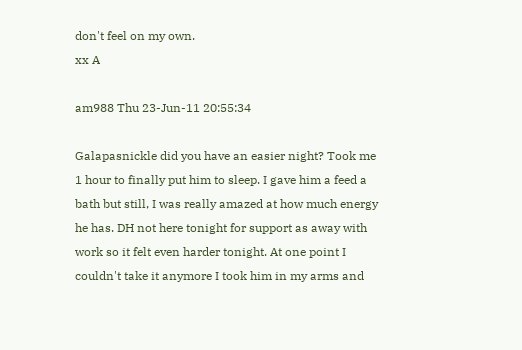don't feel on my own.
xx A

am988 Thu 23-Jun-11 20:55:34

Galapasnickle did you have an easier night? Took me 1 hour to finally put him to sleep. I gave him a feed a bath but still, I was really amazed at how much energy he has. DH not here tonight for support as away with work so it felt even harder tonight. At one point I couldn't take it anymore I took him in my arms and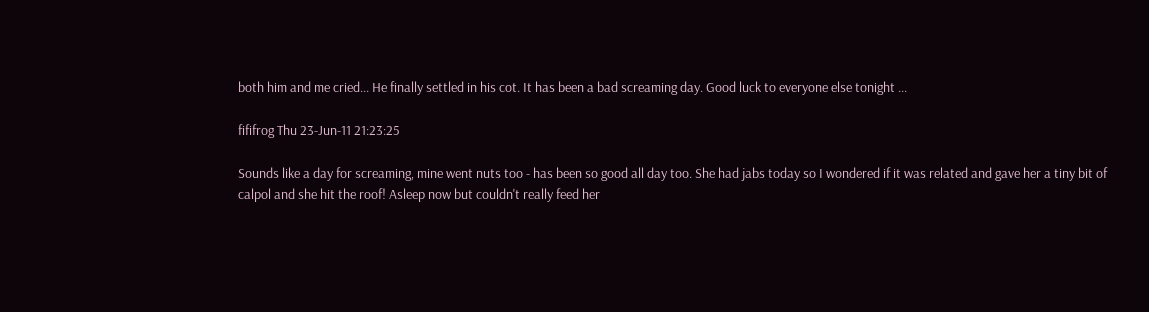both him and me cried... He finally settled in his cot. It has been a bad screaming day. Good luck to everyone else tonight ...

fififrog Thu 23-Jun-11 21:23:25

Sounds like a day for screaming, mine went nuts too - has been so good all day too. She had jabs today so I wondered if it was related and gave her a tiny bit of calpol and she hit the roof! Asleep now but couldn't really feed her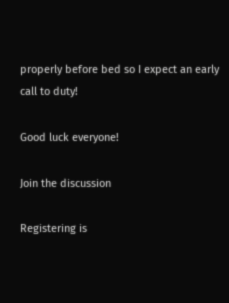properly before bed so I expect an early call to duty!

Good luck everyone!

Join the discussion

Registering is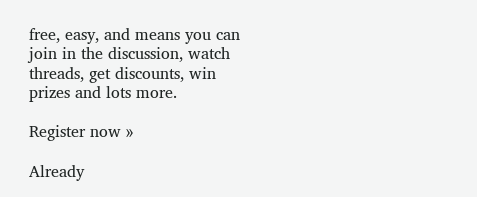free, easy, and means you can join in the discussion, watch threads, get discounts, win prizes and lots more.

Register now »

Already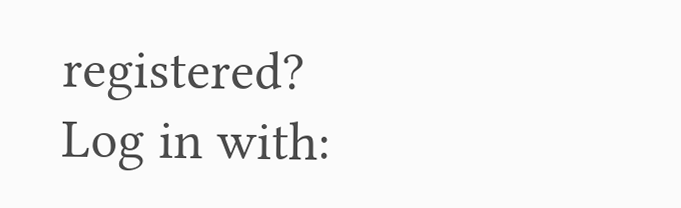registered? Log in with: